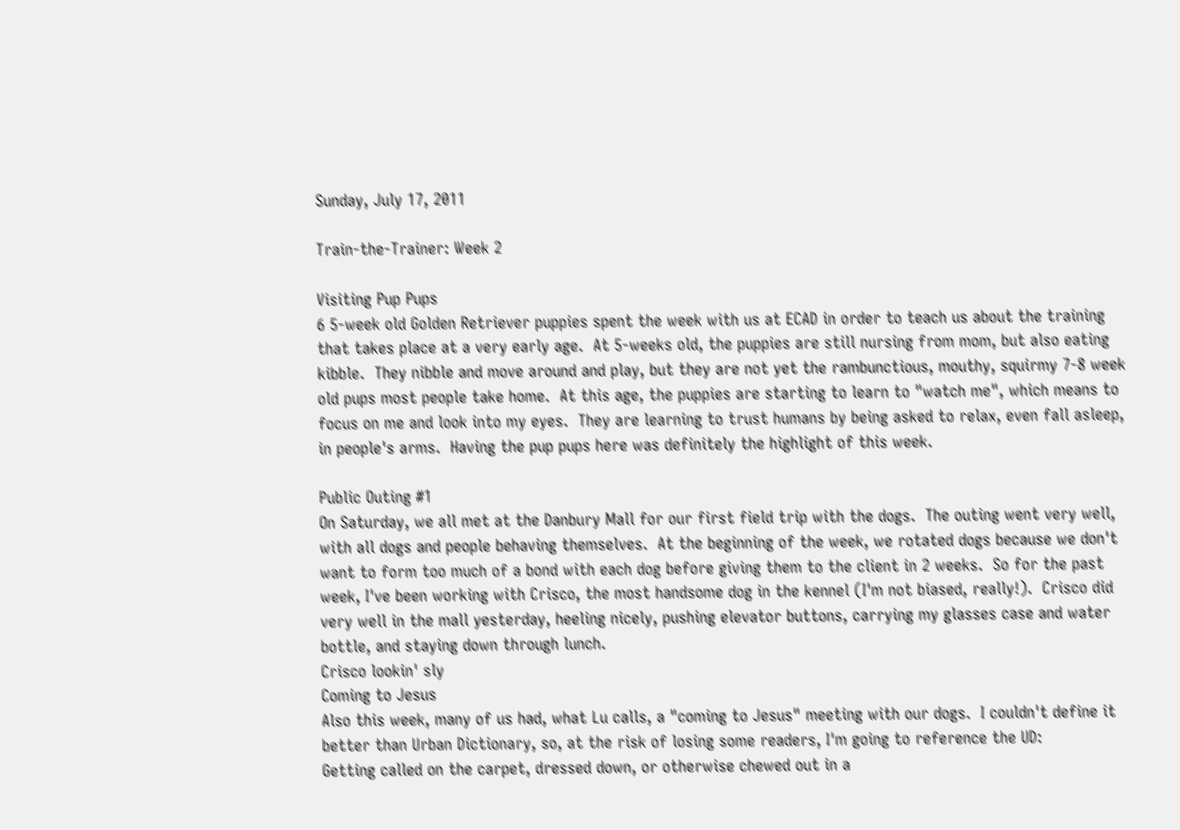Sunday, July 17, 2011

Train-the-Trainer: Week 2

Visiting Pup Pups
6 5-week old Golden Retriever puppies spent the week with us at ECAD in order to teach us about the training that takes place at a very early age.  At 5-weeks old, the puppies are still nursing from mom, but also eating kibble.  They nibble and move around and play, but they are not yet the rambunctious, mouthy, squirmy 7-8 week old pups most people take home.  At this age, the puppies are starting to learn to "watch me", which means to focus on me and look into my eyes.  They are learning to trust humans by being asked to relax, even fall asleep, in people's arms.  Having the pup pups here was definitely the highlight of this week.

Public Outing #1
On Saturday, we all met at the Danbury Mall for our first field trip with the dogs.  The outing went very well, with all dogs and people behaving themselves.  At the beginning of the week, we rotated dogs because we don't want to form too much of a bond with each dog before giving them to the client in 2 weeks.  So for the past week, I've been working with Crisco, the most handsome dog in the kennel (I'm not biased, really!).  Crisco did very well in the mall yesterday, heeling nicely, pushing elevator buttons, carrying my glasses case and water bottle, and staying down through lunch.
Crisco lookin' sly
Coming to Jesus
Also this week, many of us had, what Lu calls, a "coming to Jesus" meeting with our dogs.  I couldn't define it better than Urban Dictionary, so, at the risk of losing some readers, I'm going to reference the UD:
Getting called on the carpet, dressed down, or otherwise chewed out in a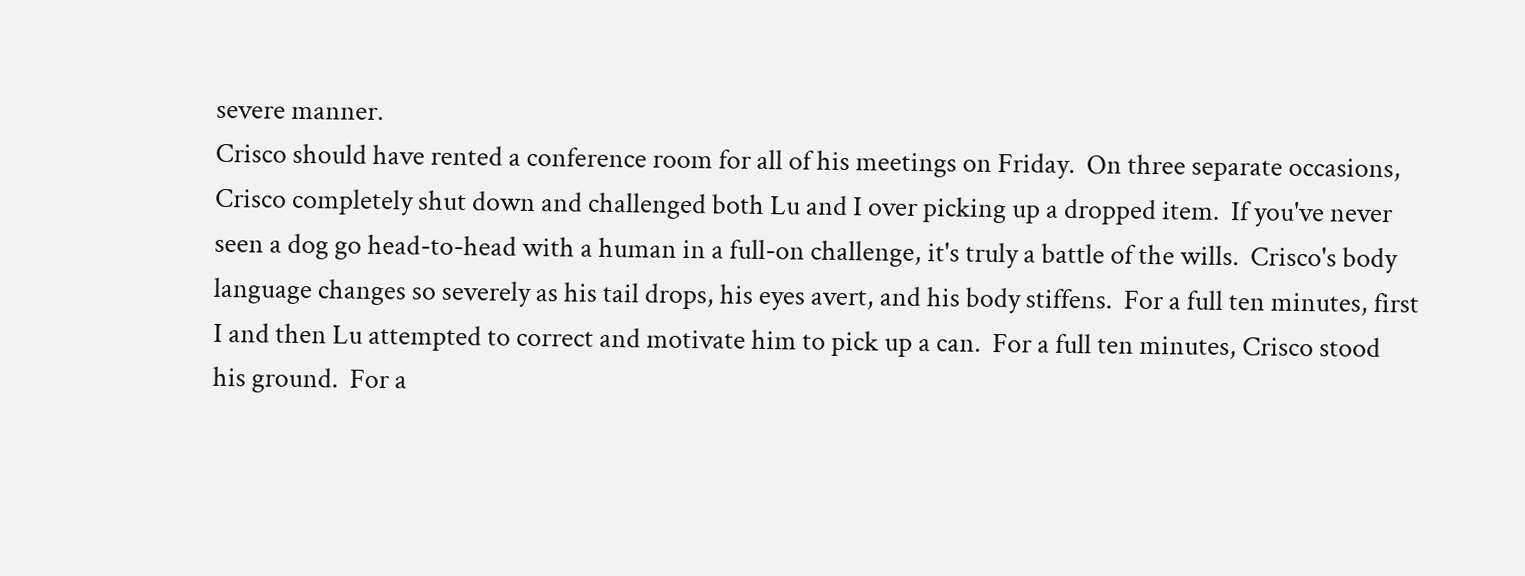severe manner.
Crisco should have rented a conference room for all of his meetings on Friday.  On three separate occasions, Crisco completely shut down and challenged both Lu and I over picking up a dropped item.  If you've never seen a dog go head-to-head with a human in a full-on challenge, it's truly a battle of the wills.  Crisco's body language changes so severely as his tail drops, his eyes avert, and his body stiffens.  For a full ten minutes, first I and then Lu attempted to correct and motivate him to pick up a can.  For a full ten minutes, Crisco stood his ground.  For a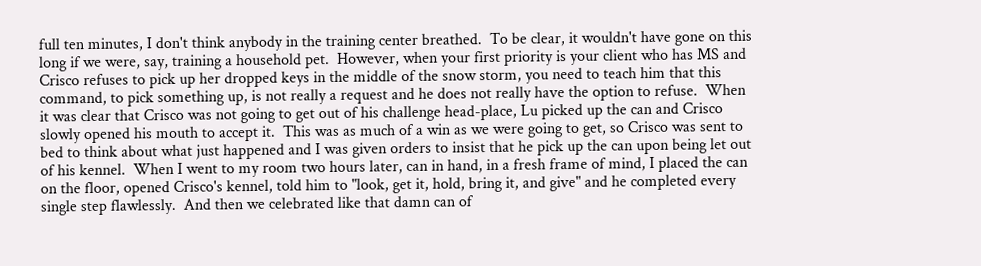full ten minutes, I don't think anybody in the training center breathed.  To be clear, it wouldn't have gone on this long if we were, say, training a household pet.  However, when your first priority is your client who has MS and Crisco refuses to pick up her dropped keys in the middle of the snow storm, you need to teach him that this command, to pick something up, is not really a request and he does not really have the option to refuse.  When it was clear that Crisco was not going to get out of his challenge head-place, Lu picked up the can and Crisco slowly opened his mouth to accept it.  This was as much of a win as we were going to get, so Crisco was sent to bed to think about what just happened and I was given orders to insist that he pick up the can upon being let out of his kennel.  When I went to my room two hours later, can in hand, in a fresh frame of mind, I placed the can on the floor, opened Crisco's kennel, told him to "look, get it, hold, bring it, and give" and he completed every single step flawlessly.  And then we celebrated like that damn can of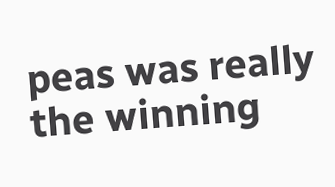peas was really the winning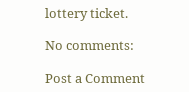lottery ticket.

No comments:

Post a Comment